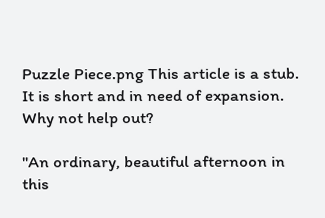Puzzle Piece.png This article is a stub. It is short and in need of expansion. Why not help out?

"An ordinary, beautiful afternoon in this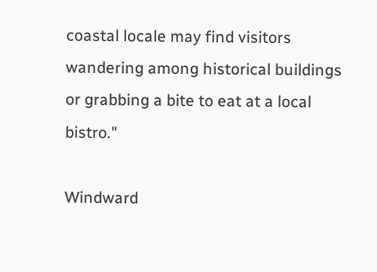coastal locale may find visitors wandering among historical buildings or grabbing a bite to eat at a local bistro."

Windward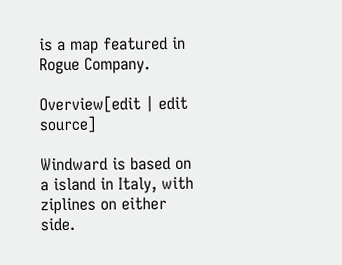is a map featured in Rogue Company.

Overview[edit | edit source]

Windward is based on a island in Italy, with ziplines on either side.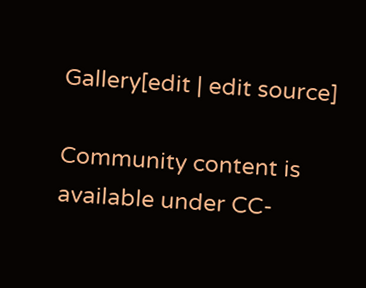Gallery[edit | edit source]

Community content is available under CC-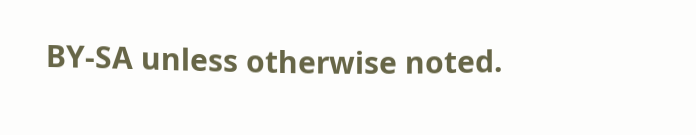BY-SA unless otherwise noted.